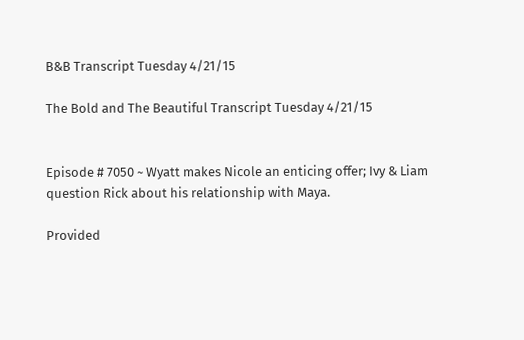B&B Transcript Tuesday 4/21/15

The Bold and The Beautiful Transcript Tuesday 4/21/15


Episode # 7050 ~ Wyatt makes Nicole an enticing offer; Ivy & Liam question Rick about his relationship with Maya.

Provided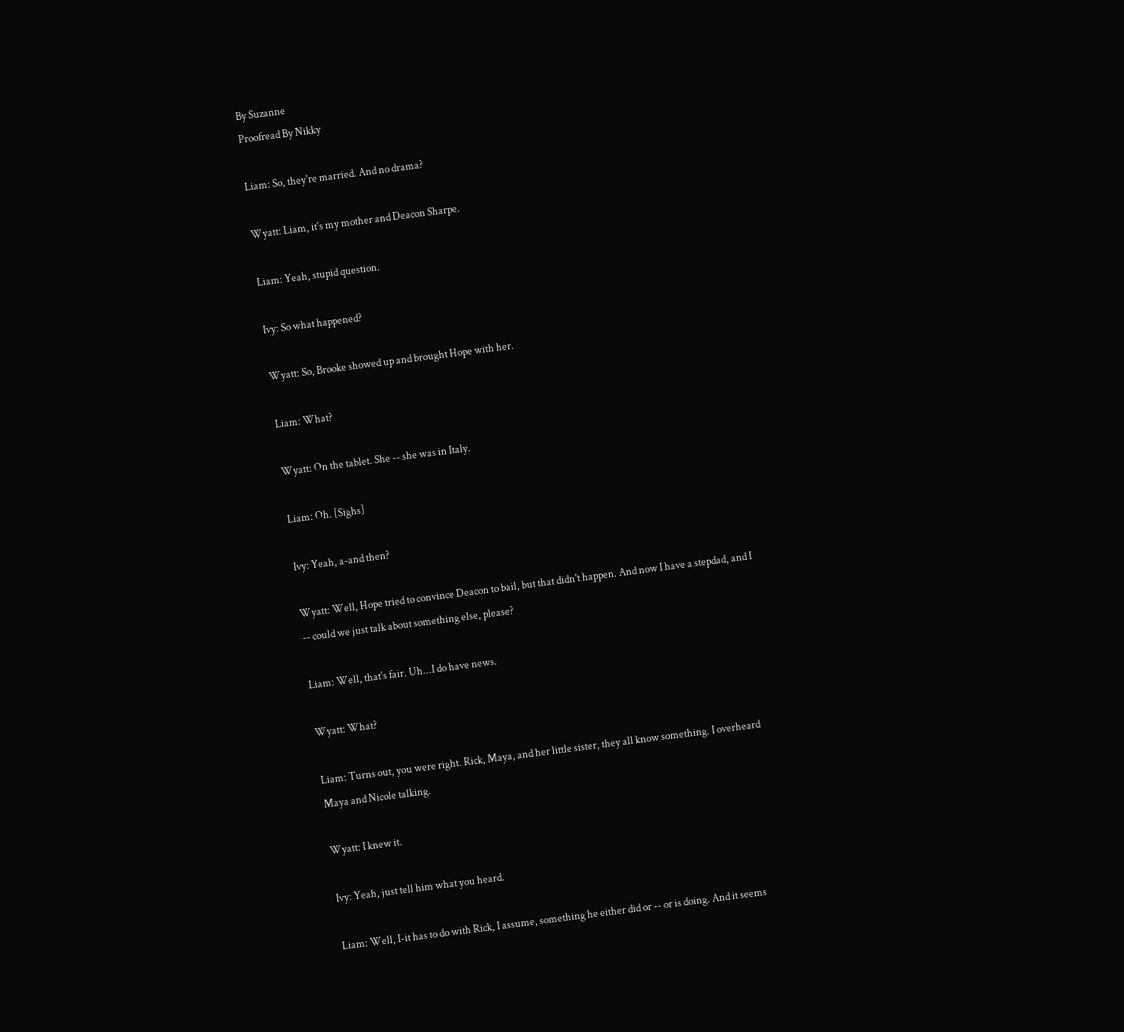By Suzanne
Proofread By Nikky

Liam: So, they're married. And no drama?

Wyatt: Liam, it's my mother and Deacon Sharpe.

Liam: Yeah, stupid question.

Ivy: So what happened?

Wyatt: So, Brooke showed up and brought Hope with her.

Liam: What?

Wyatt: On the tablet. She -- she was in Italy.

Liam: Oh. [Sighs]

Ivy: Yeah, a-and then?

Wyatt: Well, Hope tried to convince Deacon to bail, but that didn't happen. And now I have a stepdad, and I -- could we just talk about something else, please?

Liam: Well, that's fair. Uh...I do have news.

Wyatt: What?

Liam: Turns out, you were right. Rick, Maya, and her little sister, they all know something. I overheard Maya and Nicole talking.

Wyatt: I knew it.

Ivy: Yeah, just tell him what you heard.

Liam: Well, I-it has to do with Rick, I assume, something he either did or -- or is doing. And it seems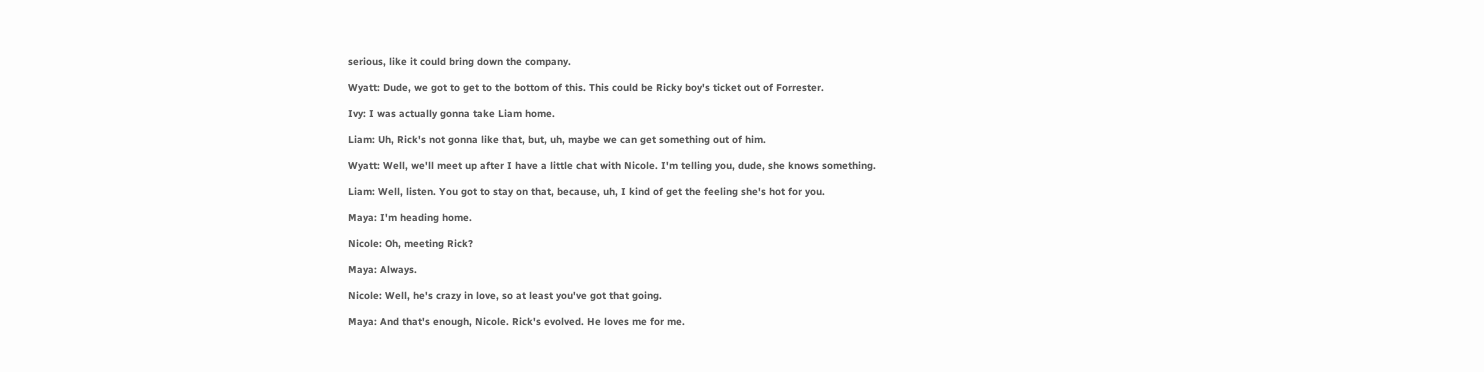serious, like it could bring down the company.

Wyatt: Dude, we got to get to the bottom of this. This could be Ricky boy's ticket out of Forrester.

Ivy: I was actually gonna take Liam home.

Liam: Uh, Rick's not gonna like that, but, uh, maybe we can get something out of him.

Wyatt: Well, we'll meet up after I have a little chat with Nicole. I'm telling you, dude, she knows something.

Liam: Well, listen. You got to stay on that, because, uh, I kind of get the feeling she's hot for you.

Maya: I'm heading home.

Nicole: Oh, meeting Rick?

Maya: Always.

Nicole: Well, he's crazy in love, so at least you've got that going.

Maya: And that's enough, Nicole. Rick's evolved. He loves me for me.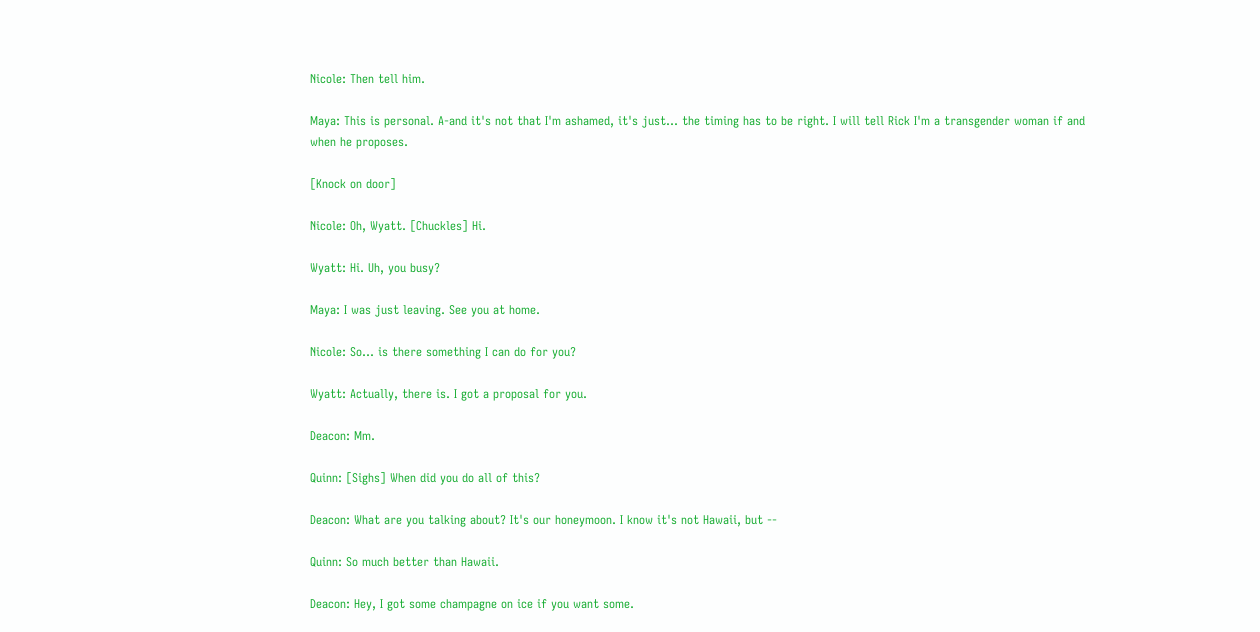Nicole: Then tell him.

Maya: This is personal. A-and it's not that I'm ashamed, it's just... the timing has to be right. I will tell Rick I'm a transgender woman if and when he proposes.

[Knock on door]

Nicole: Oh, Wyatt. [Chuckles] Hi.

Wyatt: Hi. Uh, you busy?

Maya: I was just leaving. See you at home.

Nicole: So... is there something I can do for you?

Wyatt: Actually, there is. I got a proposal for you.

Deacon: Mm.

Quinn: [Sighs] When did you do all of this?

Deacon: What are you talking about? It's our honeymoon. I know it's not Hawaii, but --

Quinn: So much better than Hawaii.

Deacon: Hey, I got some champagne on ice if you want some.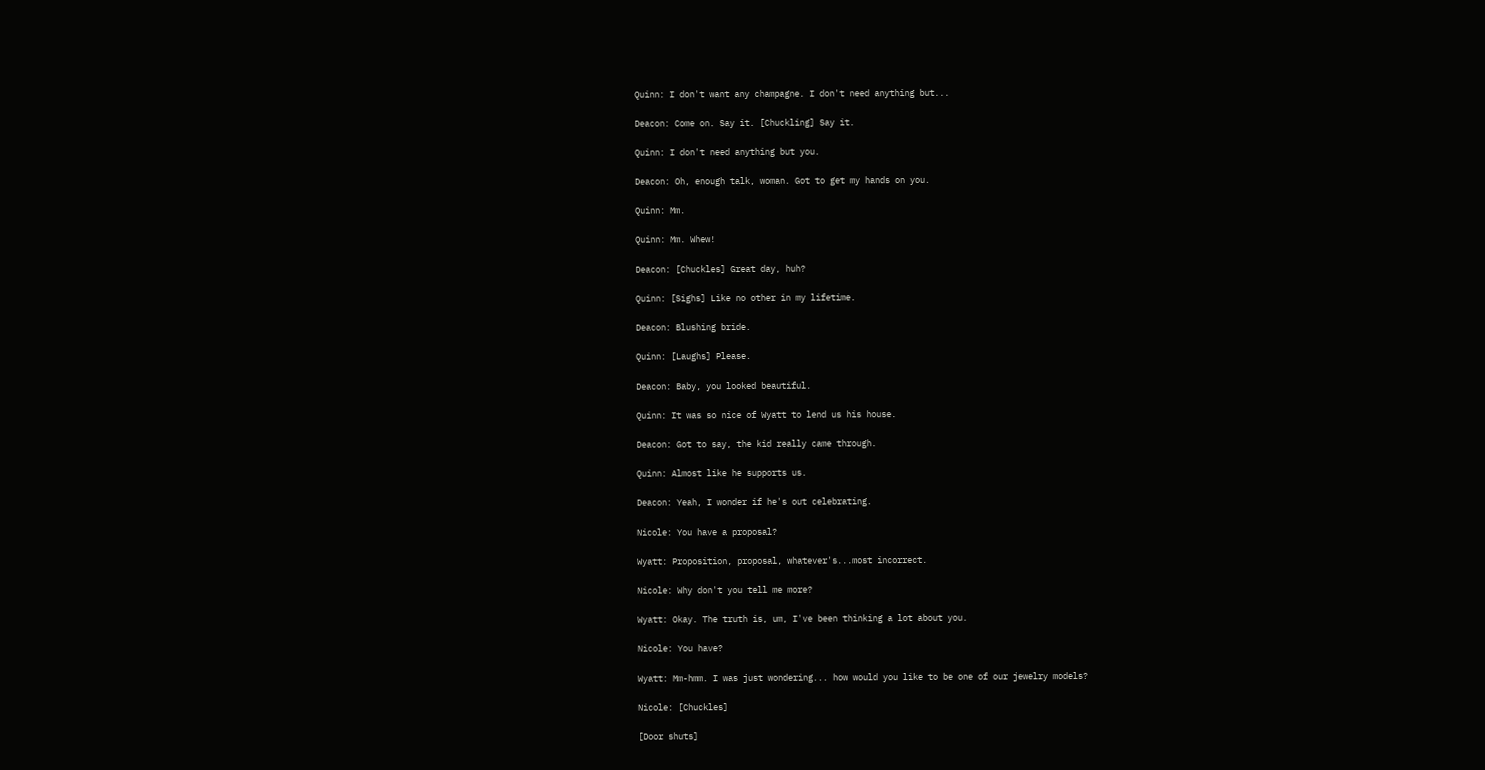Quinn: I don't want any champagne. I don't need anything but...

Deacon: Come on. Say it. [Chuckling] Say it.

Quinn: I don't need anything but you.

Deacon: Oh, enough talk, woman. Got to get my hands on you.

Quinn: Mm.

Quinn: Mm. Whew!

Deacon: [Chuckles] Great day, huh?

Quinn: [Sighs] Like no other in my lifetime.

Deacon: Blushing bride.

Quinn: [Laughs] Please.

Deacon: Baby, you looked beautiful.

Quinn: It was so nice of Wyatt to lend us his house.

Deacon: Got to say, the kid really came through.

Quinn: Almost like he supports us.

Deacon: Yeah, I wonder if he's out celebrating.

Nicole: You have a proposal?

Wyatt: Proposition, proposal, whatever's...most incorrect.

Nicole: Why don't you tell me more?

Wyatt: Okay. The truth is, um, I've been thinking a lot about you.

Nicole: You have?

Wyatt: Mm-hmm. I was just wondering... how would you like to be one of our jewelry models?

Nicole: [Chuckles]

[Door shuts]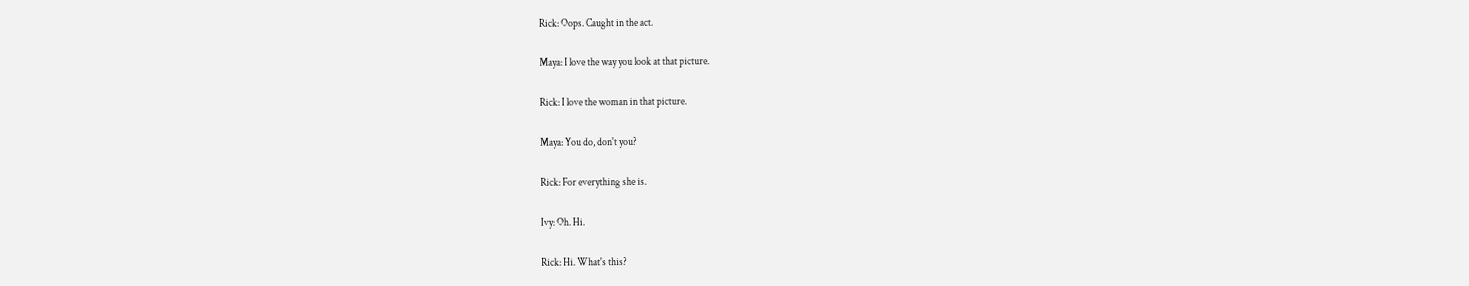Rick: Oops. Caught in the act.

Maya: I love the way you look at that picture.

Rick: I love the woman in that picture.

Maya: You do, don't you?

Rick: For everything she is.

Ivy: Oh. Hi.

Rick: Hi. What's this?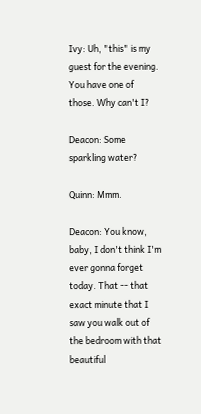Ivy: Uh, "this" is my guest for the evening. You have one of those. Why can't I?

Deacon: Some sparkling water?

Quinn: Mmm.

Deacon: You know, baby, I don't think I'm ever gonna forget today. That -- that exact minute that I saw you walk out of the bedroom with that beautiful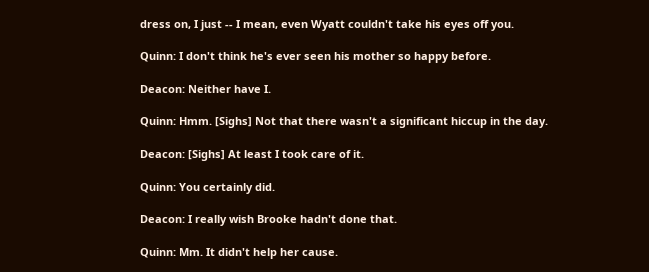dress on, I just -- I mean, even Wyatt couldn't take his eyes off you.

Quinn: I don't think he's ever seen his mother so happy before.

Deacon: Neither have I.

Quinn: Hmm. [Sighs] Not that there wasn't a significant hiccup in the day.

Deacon: [Sighs] At least I took care of it.

Quinn: You certainly did.

Deacon: I really wish Brooke hadn't done that.

Quinn: Mm. It didn't help her cause.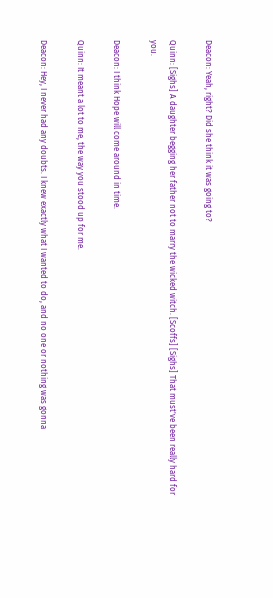Deacon: Yeah, right? Did she think it was going to?

Quinn: [Sighs] A daughter begging her father not to marry the wicked witch. [Scoffs] [Sighs] That must've been really hard for you.

Deacon: I think Hope will come around in time.

Quinn: It meant a lot to me, the way you stood up for me.

Deacon: Hey, I never had any doubts. I knew exactly what I wanted to do, and no one or nothing was gonna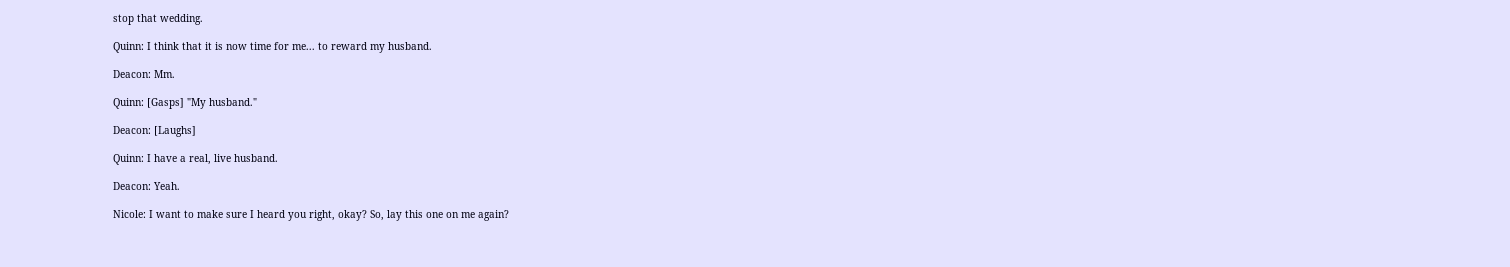stop that wedding.

Quinn: I think that it is now time for me... to reward my husband.

Deacon: Mm.

Quinn: [Gasps] "My husband."

Deacon: [Laughs]

Quinn: I have a real, live husband.

Deacon: Yeah.

Nicole: I want to make sure I heard you right, okay? So, lay this one on me again?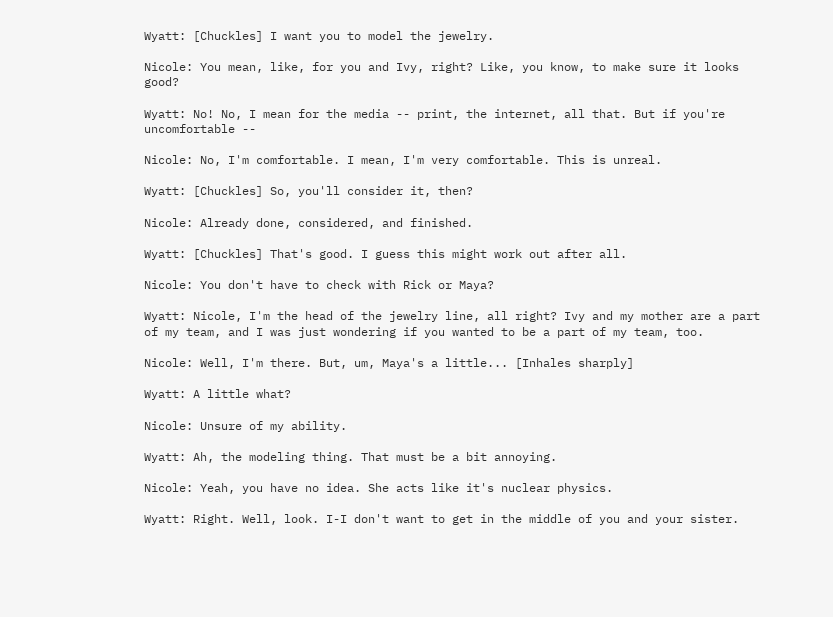Wyatt: [Chuckles] I want you to model the jewelry.

Nicole: You mean, like, for you and Ivy, right? Like, you know, to make sure it looks good?

Wyatt: No! No, I mean for the media -- print, the internet, all that. But if you're uncomfortable --

Nicole: No, I'm comfortable. I mean, I'm very comfortable. This is unreal.

Wyatt: [Chuckles] So, you'll consider it, then?

Nicole: Already done, considered, and finished.

Wyatt: [Chuckles] That's good. I guess this might work out after all.

Nicole: You don't have to check with Rick or Maya?

Wyatt: Nicole, I'm the head of the jewelry line, all right? Ivy and my mother are a part of my team, and I was just wondering if you wanted to be a part of my team, too.

Nicole: Well, I'm there. But, um, Maya's a little... [Inhales sharply]

Wyatt: A little what?

Nicole: Unsure of my ability.

Wyatt: Ah, the modeling thing. That must be a bit annoying.

Nicole: Yeah, you have no idea. She acts like it's nuclear physics.

Wyatt: Right. Well, look. I-I don't want to get in the middle of you and your sister.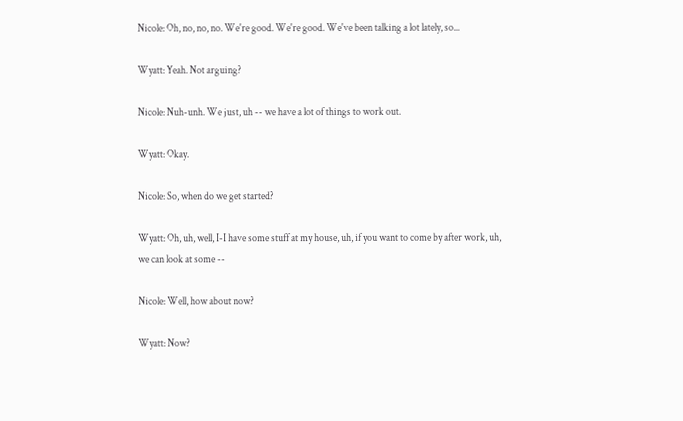Nicole: Oh, no, no, no. We're good. We're good. We've been talking a lot lately, so...

Wyatt: Yeah. Not arguing?

Nicole: Nuh-unh. We just, uh -- we have a lot of things to work out.

Wyatt: Okay.

Nicole: So, when do we get started?

Wyatt: Oh, uh, well, I-I have some stuff at my house, uh, if you want to come by after work, uh, we can look at some --

Nicole: Well, how about now?

Wyatt: Now?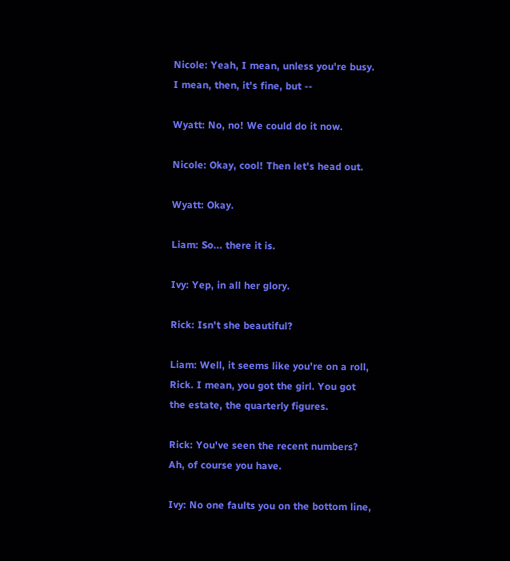Nicole: Yeah, I mean, unless you're busy. I mean, then, it's fine, but --

Wyatt: No, no! We could do it now.

Nicole: Okay, cool! Then let's head out.

Wyatt: Okay.

Liam: So... there it is.

Ivy: Yep, in all her glory.

Rick: Isn't she beautiful?

Liam: Well, it seems like you're on a roll, Rick. I mean, you got the girl. You got the estate, the quarterly figures.

Rick: You've seen the recent numbers? Ah, of course you have.

Ivy: No one faults you on the bottom line,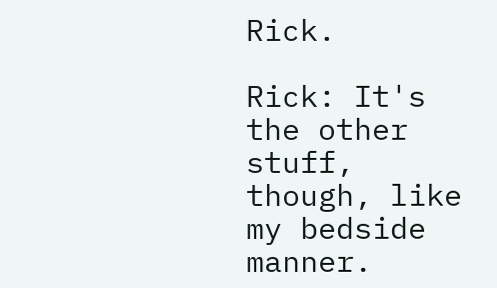Rick.

Rick: It's the other stuff, though, like my bedside manner.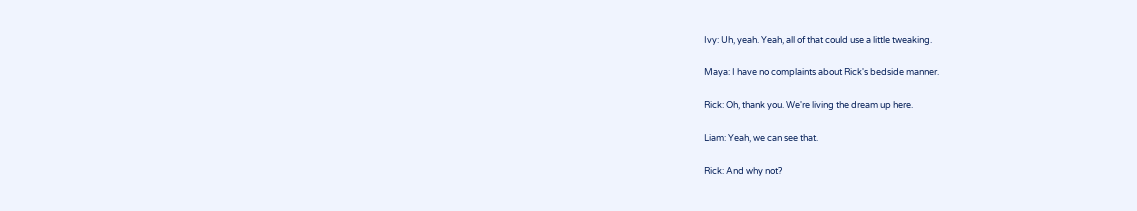Ivy: Uh, yeah. Yeah, all of that could use a little tweaking.

Maya: I have no complaints about Rick's bedside manner.

Rick: Oh, thank you. We're living the dream up here.

Liam: Yeah, we can see that.

Rick: And why not?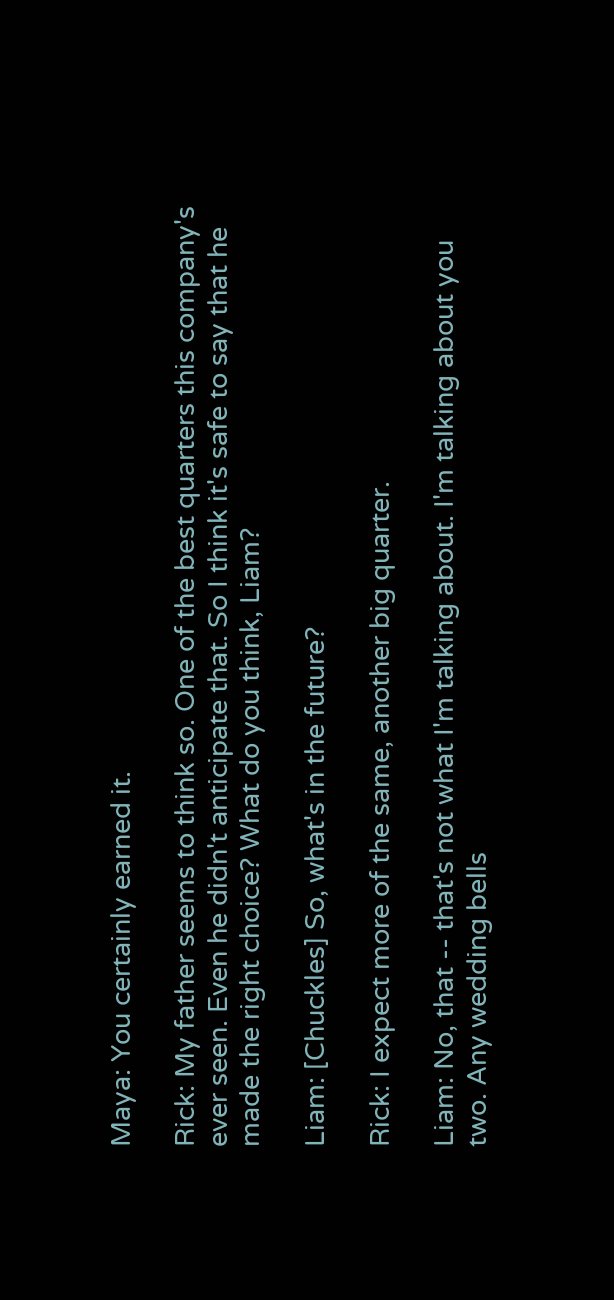Maya: You certainly earned it.

Rick: My father seems to think so. One of the best quarters this company's ever seen. Even he didn't anticipate that. So I think it's safe to say that he made the right choice? What do you think, Liam?

Liam: [Chuckles] So, what's in the future?

Rick: I expect more of the same, another big quarter.

Liam: No, that -- that's not what I'm talking about. I'm talking about you two. Any wedding bells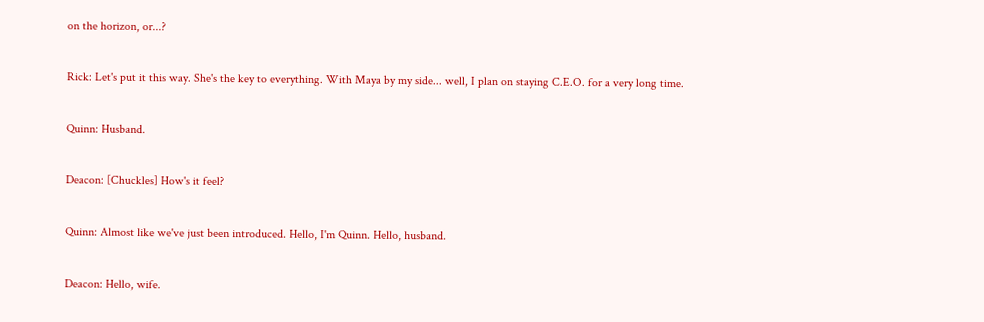on the horizon, or...?

Rick: Let's put it this way. She's the key to everything. With Maya by my side... well, I plan on staying C.E.O. for a very long time.

Quinn: Husband.

Deacon: [Chuckles] How's it feel?

Quinn: Almost like we've just been introduced. Hello, I'm Quinn. Hello, husband.

Deacon: Hello, wife.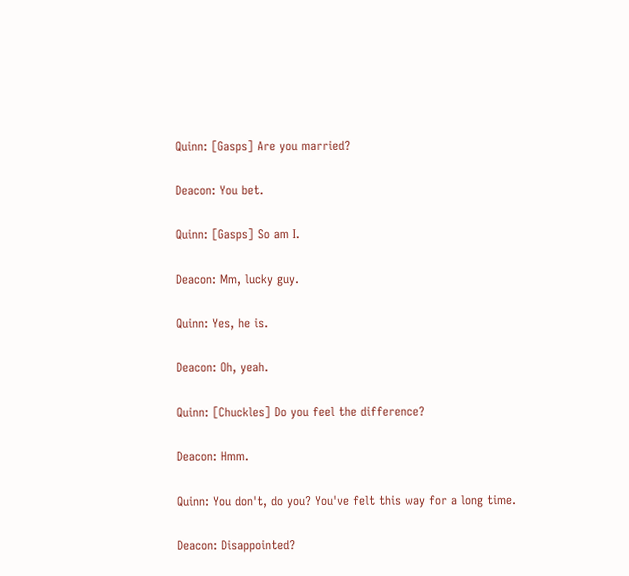Quinn: [Gasps] Are you married?

Deacon: You bet.

Quinn: [Gasps] So am I.

Deacon: Mm, lucky guy.

Quinn: Yes, he is.

Deacon: Oh, yeah.

Quinn: [Chuckles] Do you feel the difference?

Deacon: Hmm.

Quinn: You don't, do you? You've felt this way for a long time.

Deacon: Disappointed?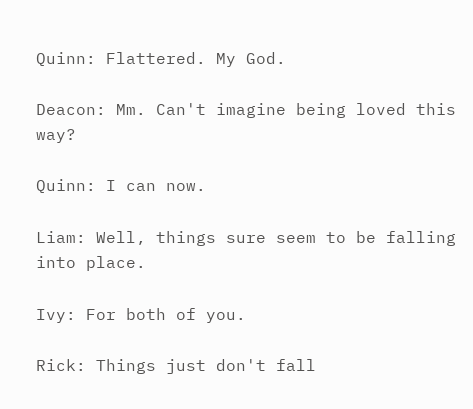Quinn: Flattered. My God.

Deacon: Mm. Can't imagine being loved this way?

Quinn: I can now.

Liam: Well, things sure seem to be falling into place.

Ivy: For both of you.

Rick: Things just don't fall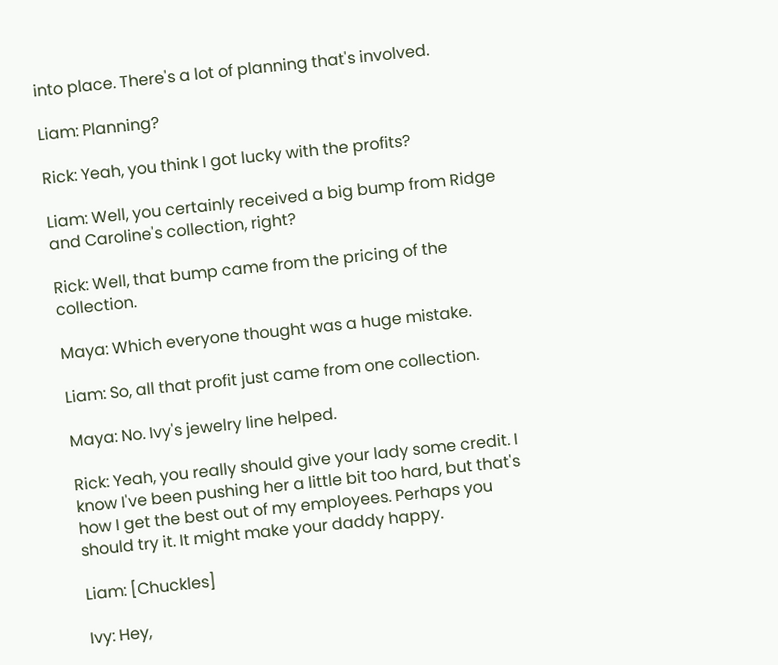into place. There's a lot of planning that's involved.

Liam: Planning?

Rick: Yeah, you think I got lucky with the profits?

Liam: Well, you certainly received a big bump from Ridge and Caroline's collection, right?

Rick: Well, that bump came from the pricing of the collection.

Maya: Which everyone thought was a huge mistake.

Liam: So, all that profit just came from one collection.

Maya: No. Ivy's jewelry line helped.

Rick: Yeah, you really should give your lady some credit. I know I've been pushing her a little bit too hard, but that's how I get the best out of my employees. Perhaps you should try it. It might make your daddy happy.

Liam: [Chuckles]

Ivy: Hey,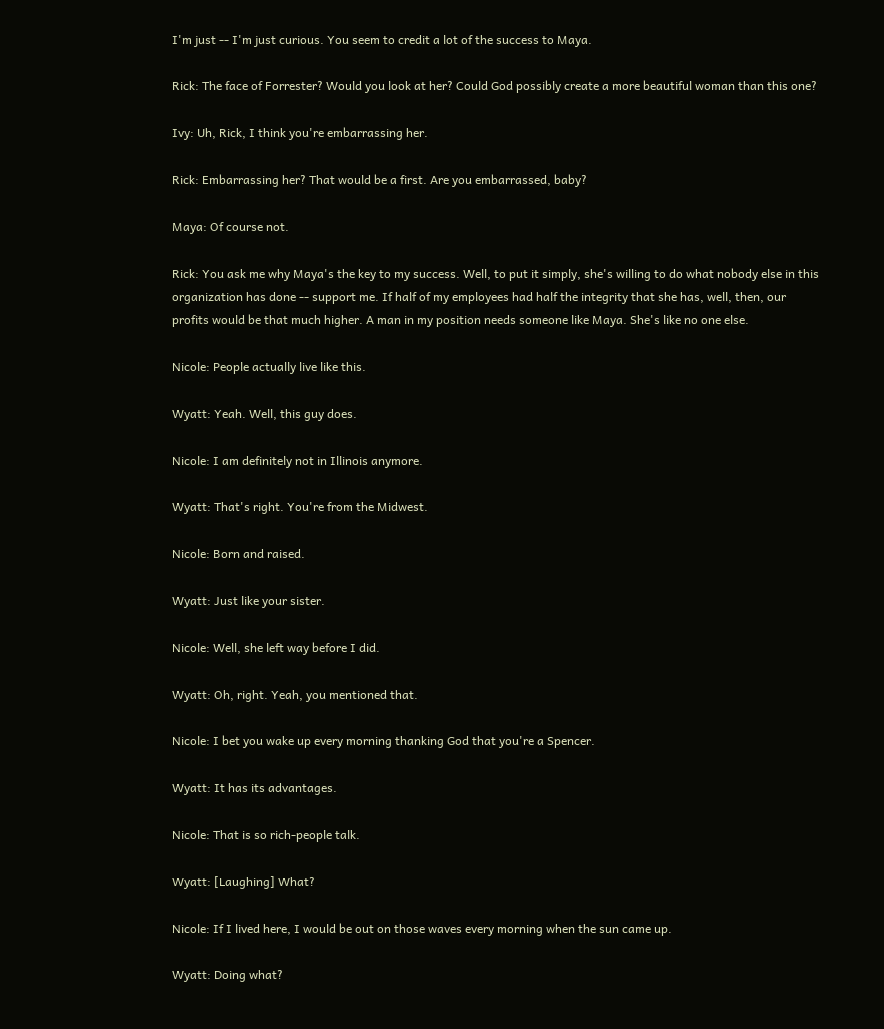I'm just -- I'm just curious. You seem to credit a lot of the success to Maya.

Rick: The face of Forrester? Would you look at her? Could God possibly create a more beautiful woman than this one?

Ivy: Uh, Rick, I think you're embarrassing her.

Rick: Embarrassing her? That would be a first. Are you embarrassed, baby?

Maya: Of course not.

Rick: You ask me why Maya's the key to my success. Well, to put it simply, she's willing to do what nobody else in this organization has done -- support me. If half of my employees had half the integrity that she has, well, then, our profits would be that much higher. A man in my position needs someone like Maya. She's like no one else.

Nicole: People actually live like this.

Wyatt: Yeah. Well, this guy does.

Nicole: I am definitely not in Illinois anymore.

Wyatt: That's right. You're from the Midwest.

Nicole: Born and raised.

Wyatt: Just like your sister.

Nicole: Well, she left way before I did.

Wyatt: Oh, right. Yeah, you mentioned that.

Nicole: I bet you wake up every morning thanking God that you're a Spencer.

Wyatt: It has its advantages.

Nicole: That is so rich-people talk.

Wyatt: [Laughing] What?

Nicole: If I lived here, I would be out on those waves every morning when the sun came up.

Wyatt: Doing what?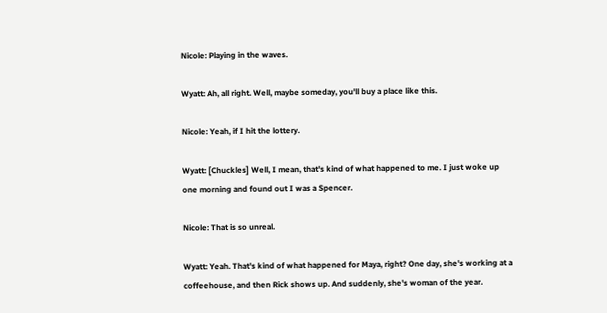Nicole: Playing in the waves.

Wyatt: Ah, all right. Well, maybe someday, you'll buy a place like this.

Nicole: Yeah, if I hit the lottery.

Wyatt: [Chuckles] Well, I mean, that's kind of what happened to me. I just woke up one morning and found out I was a Spencer.

Nicole: That is so unreal.

Wyatt: Yeah. That's kind of what happened for Maya, right? One day, she's working at a coffeehouse, and then Rick shows up. And suddenly, she's woman of the year.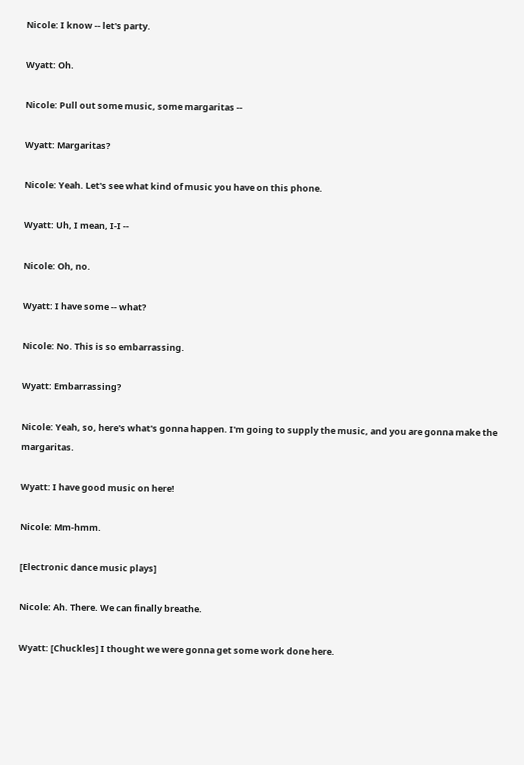Nicole: I know -- let's party.

Wyatt: Oh.

Nicole: Pull out some music, some margaritas --

Wyatt: Margaritas?

Nicole: Yeah. Let's see what kind of music you have on this phone.

Wyatt: Uh, I mean, I-I --

Nicole: Oh, no.

Wyatt: I have some -- what?

Nicole: No. This is so embarrassing.

Wyatt: Embarrassing?

Nicole: Yeah, so, here's what's gonna happen. I'm going to supply the music, and you are gonna make the margaritas.

Wyatt: I have good music on here!

Nicole: Mm-hmm.

[Electronic dance music plays]

Nicole: Ah. There. We can finally breathe.

Wyatt: [Chuckles] I thought we were gonna get some work done here.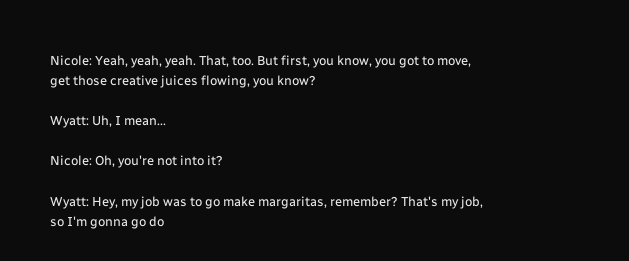Nicole: Yeah, yeah, yeah. That, too. But first, you know, you got to move, get those creative juices flowing, you know?

Wyatt: Uh, I mean...

Nicole: Oh, you're not into it?

Wyatt: Hey, my job was to go make margaritas, remember? That's my job, so I'm gonna go do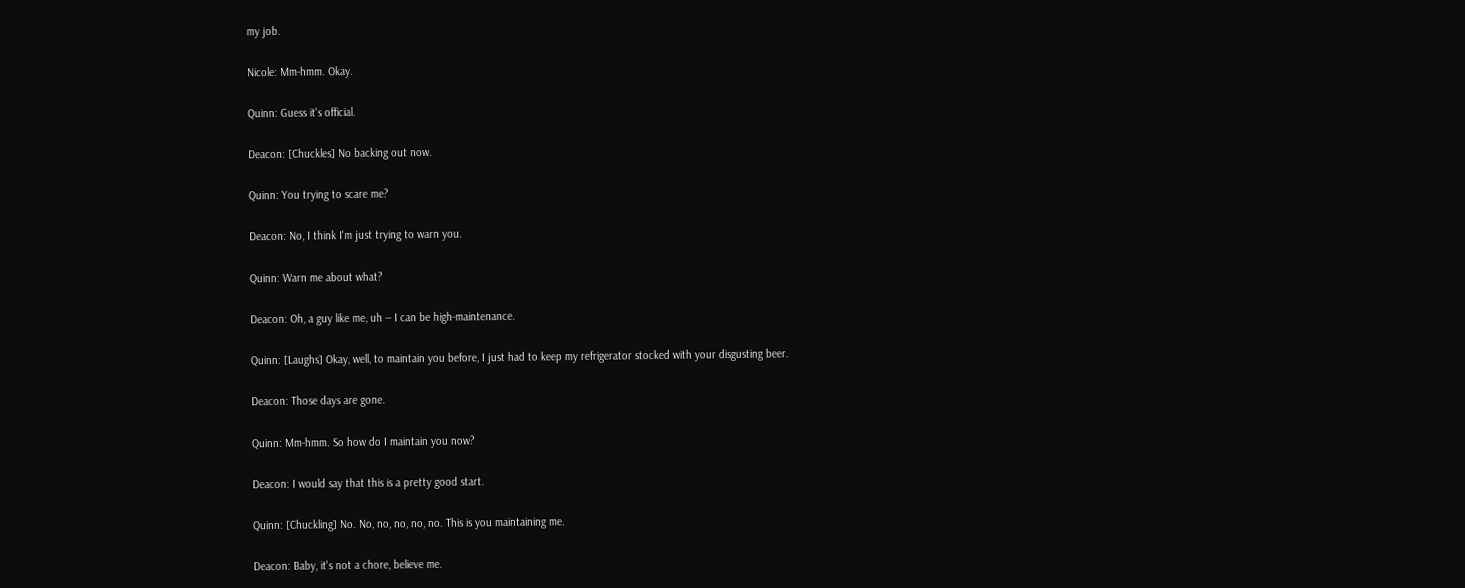my job.

Nicole: Mm-hmm. Okay.

Quinn: Guess it's official.

Deacon: [Chuckles] No backing out now.

Quinn: You trying to scare me?

Deacon: No, I think I'm just trying to warn you.

Quinn: Warn me about what?

Deacon: Oh, a guy like me, uh -- I can be high-maintenance.

Quinn: [Laughs] Okay, well, to maintain you before, I just had to keep my refrigerator stocked with your disgusting beer.

Deacon: Those days are gone.

Quinn: Mm-hmm. So how do I maintain you now?

Deacon: I would say that this is a pretty good start.

Quinn: [Chuckling] No. No, no, no, no, no. This is you maintaining me.

Deacon: Baby, it's not a chore, believe me.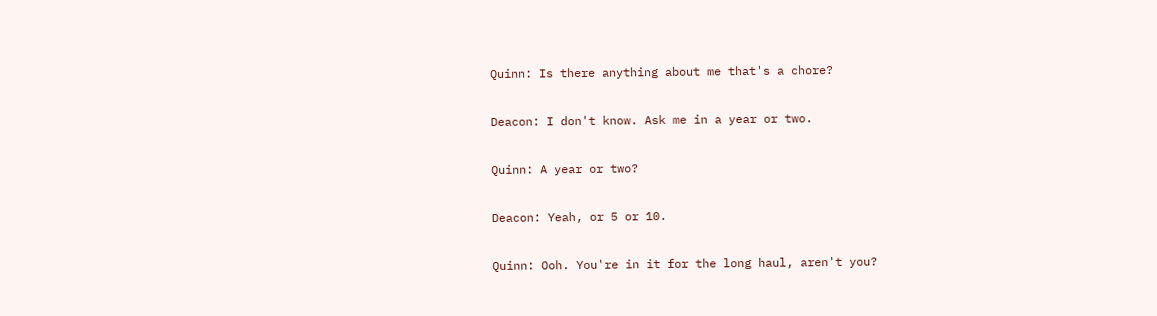Quinn: Is there anything about me that's a chore?

Deacon: I don't know. Ask me in a year or two.

Quinn: A year or two?

Deacon: Yeah, or 5 or 10.

Quinn: Ooh. You're in it for the long haul, aren't you?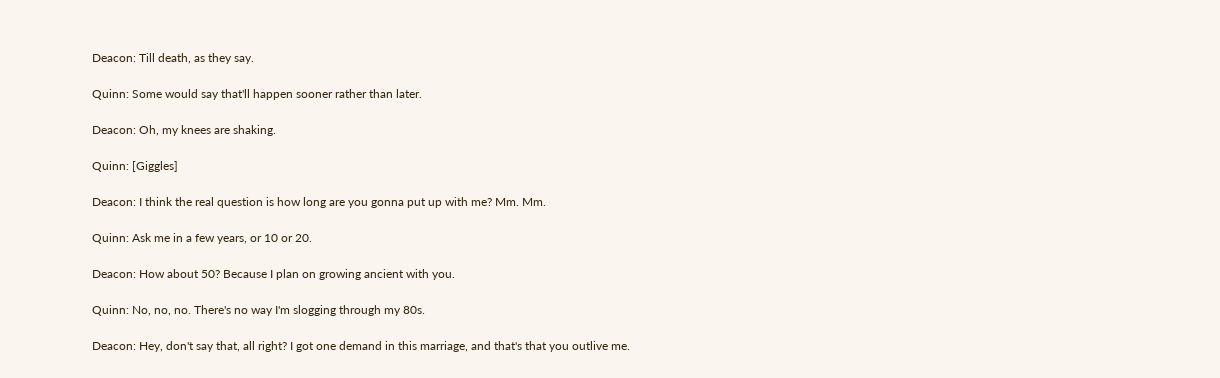Deacon: Till death, as they say.

Quinn: Some would say that'll happen sooner rather than later.

Deacon: Oh, my knees are shaking.

Quinn: [Giggles]

Deacon: I think the real question is how long are you gonna put up with me? Mm. Mm.

Quinn: Ask me in a few years, or 10 or 20.

Deacon: How about 50? Because I plan on growing ancient with you.

Quinn: No, no, no. There's no way I'm slogging through my 80s.

Deacon: Hey, don't say that, all right? I got one demand in this marriage, and that's that you outlive me.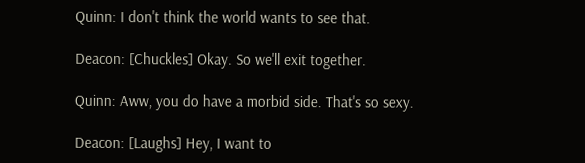Quinn: I don't think the world wants to see that.

Deacon: [Chuckles] Okay. So we'll exit together.

Quinn: Aww, you do have a morbid side. That's so sexy.

Deacon: [Laughs] Hey, I want to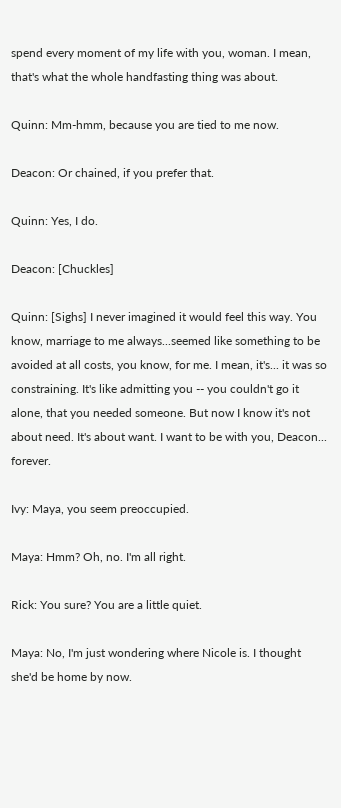spend every moment of my life with you, woman. I mean, that's what the whole handfasting thing was about.

Quinn: Mm-hmm, because you are tied to me now.

Deacon: Or chained, if you prefer that.

Quinn: Yes, I do.

Deacon: [Chuckles]

Quinn: [Sighs] I never imagined it would feel this way. You know, marriage to me always...seemed like something to be avoided at all costs, you know, for me. I mean, it's... it was so constraining. It's like admitting you -- you couldn't go it alone, that you needed someone. But now I know it's not about need. It's about want. I want to be with you, Deacon... forever.

Ivy: Maya, you seem preoccupied.

Maya: Hmm? Oh, no. I'm all right.

Rick: You sure? You are a little quiet.

Maya: No, I'm just wondering where Nicole is. I thought she'd be home by now.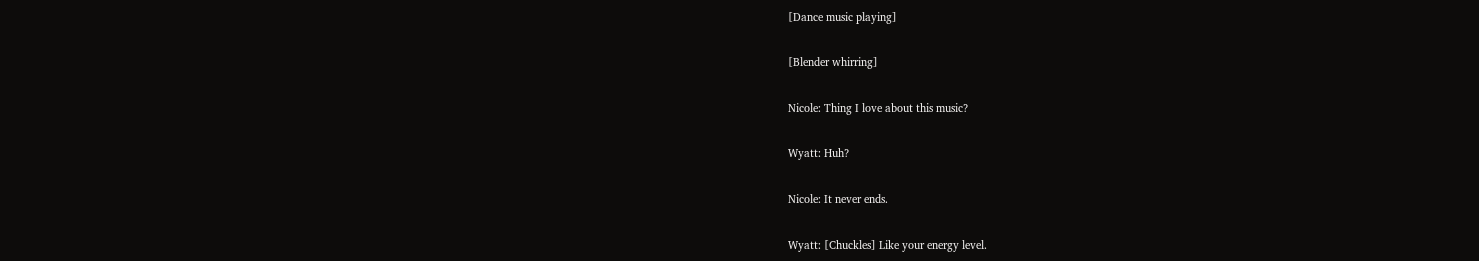[Dance music playing]

[Blender whirring]

Nicole: Thing I love about this music?

Wyatt: Huh?

Nicole: It never ends.

Wyatt: [Chuckles] Like your energy level.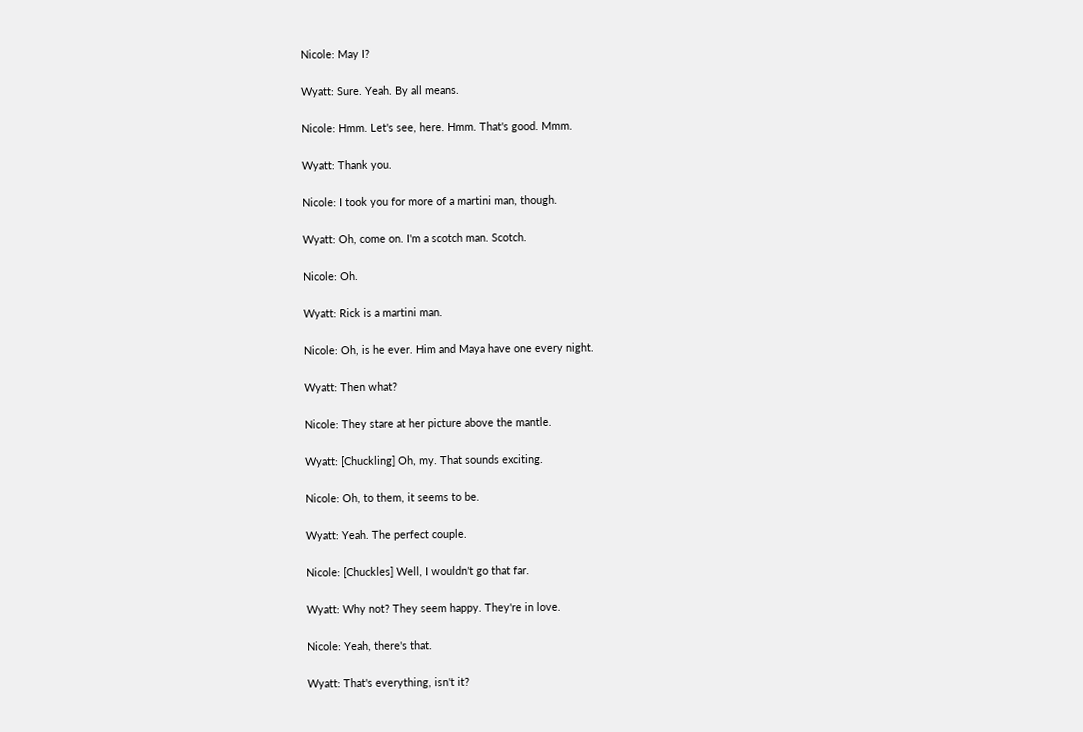Nicole: May I?

Wyatt: Sure. Yeah. By all means.

Nicole: Hmm. Let's see, here. Hmm. That's good. Mmm.

Wyatt: Thank you.

Nicole: I took you for more of a martini man, though.

Wyatt: Oh, come on. I'm a scotch man. Scotch.

Nicole: Oh.

Wyatt: Rick is a martini man.

Nicole: Oh, is he ever. Him and Maya have one every night.

Wyatt: Then what?

Nicole: They stare at her picture above the mantle.

Wyatt: [Chuckling] Oh, my. That sounds exciting.

Nicole: Oh, to them, it seems to be.

Wyatt: Yeah. The perfect couple.

Nicole: [Chuckles] Well, I wouldn't go that far.

Wyatt: Why not? They seem happy. They're in love.

Nicole: Yeah, there's that.

Wyatt: That's everything, isn't it?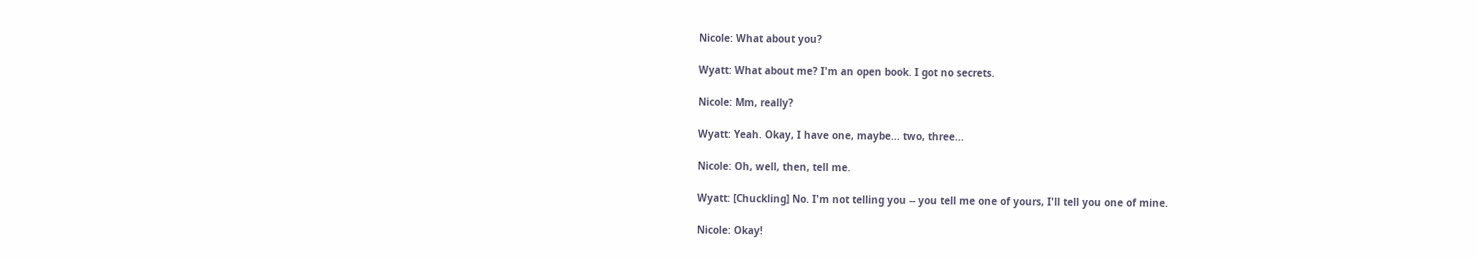Nicole: What about you?

Wyatt: What about me? I'm an open book. I got no secrets.

Nicole: Mm, really?

Wyatt: Yeah. Okay, I have one, maybe... two, three...

Nicole: Oh, well, then, tell me.

Wyatt: [Chuckling] No. I'm not telling you -- you tell me one of yours, I'll tell you one of mine.

Nicole: Okay!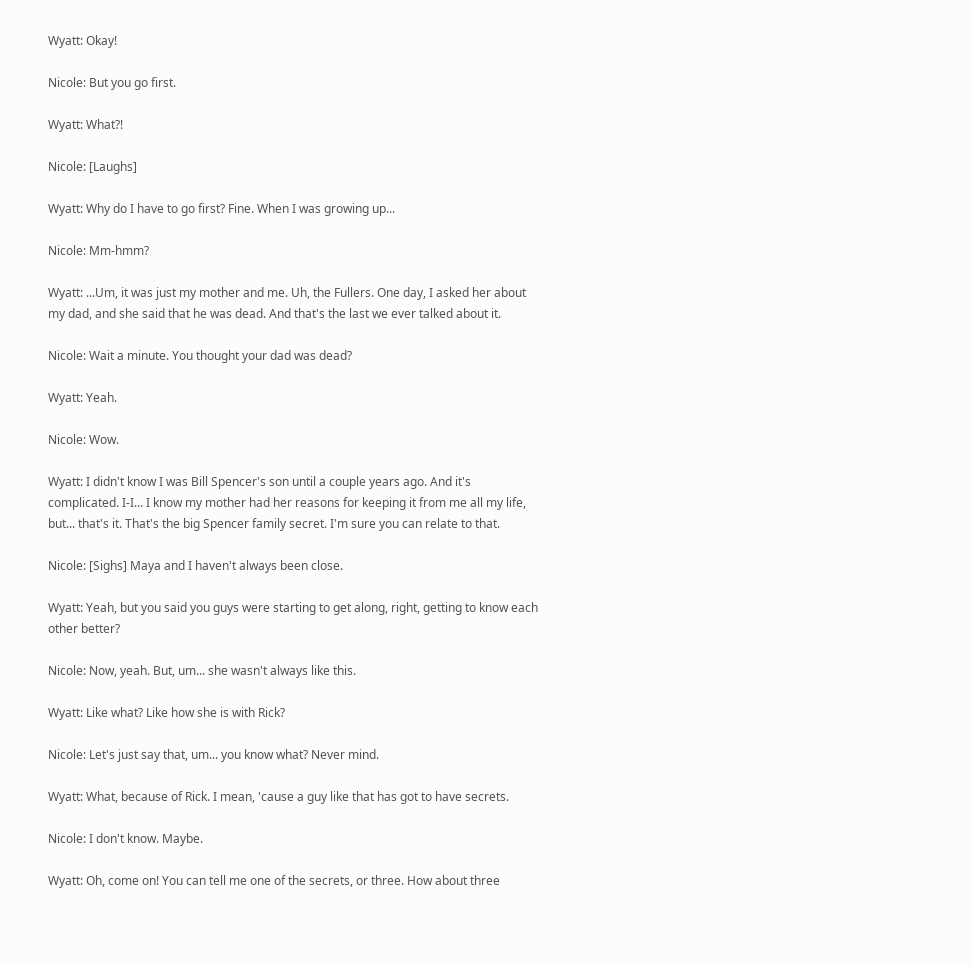Wyatt: Okay!

Nicole: But you go first.

Wyatt: What?!

Nicole: [Laughs]

Wyatt: Why do I have to go first? Fine. When I was growing up...

Nicole: Mm-hmm?

Wyatt: ...Um, it was just my mother and me. Uh, the Fullers. One day, I asked her about my dad, and she said that he was dead. And that's the last we ever talked about it.

Nicole: Wait a minute. You thought your dad was dead?

Wyatt: Yeah.

Nicole: Wow.

Wyatt: I didn't know I was Bill Spencer's son until a couple years ago. And it's complicated. I-I... I know my mother had her reasons for keeping it from me all my life, but... that's it. That's the big Spencer family secret. I'm sure you can relate to that.

Nicole: [Sighs] Maya and I haven't always been close.

Wyatt: Yeah, but you said you guys were starting to get along, right, getting to know each other better?

Nicole: Now, yeah. But, um... she wasn't always like this.

Wyatt: Like what? Like how she is with Rick?

Nicole: Let's just say that, um... you know what? Never mind.

Wyatt: What, because of Rick. I mean, 'cause a guy like that has got to have secrets.

Nicole: I don't know. Maybe.

Wyatt: Oh, come on! You can tell me one of the secrets, or three. How about three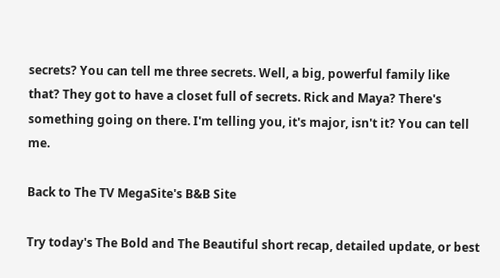secrets? You can tell me three secrets. Well, a big, powerful family like that? They got to have a closet full of secrets. Rick and Maya? There's something going on there. I'm telling you, it's major, isn't it? You can tell me.

Back to The TV MegaSite's B&B Site

Try today's The Bold and The Beautiful short recap, detailed update, or best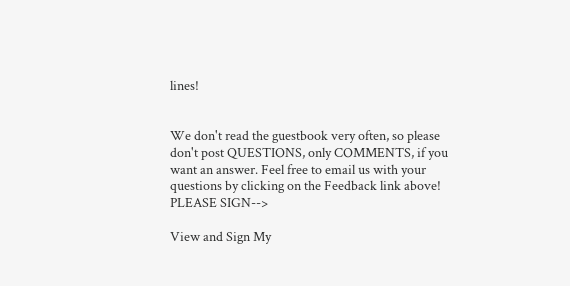lines!


We don't read the guestbook very often, so please don't post QUESTIONS, only COMMENTS, if you want an answer. Feel free to email us with your questions by clicking on the Feedback link above! PLEASE SIGN-->

View and Sign My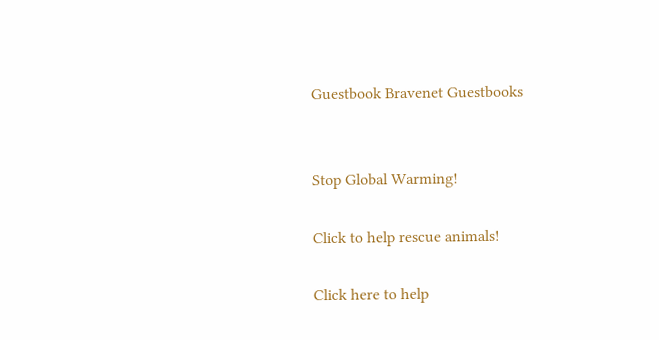Guestbook Bravenet Guestbooks


Stop Global Warming!

Click to help rescue animals!

Click here to help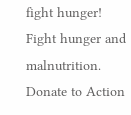fight hunger!
Fight hunger and malnutrition.
Donate to Action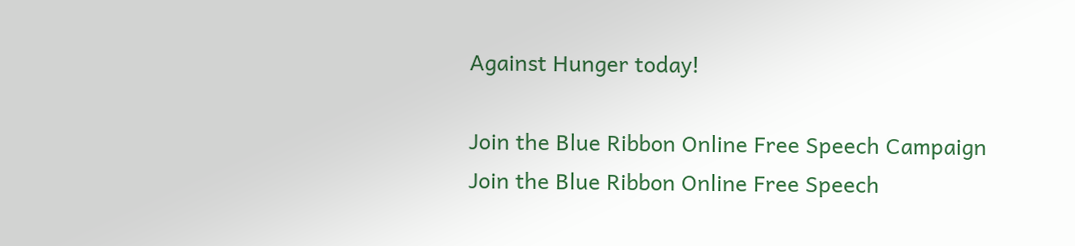Against Hunger today!

Join the Blue Ribbon Online Free Speech Campaign
Join the Blue Ribbon Online Free Speech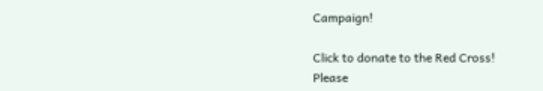Campaign!

Click to donate to the Red Cross!
Please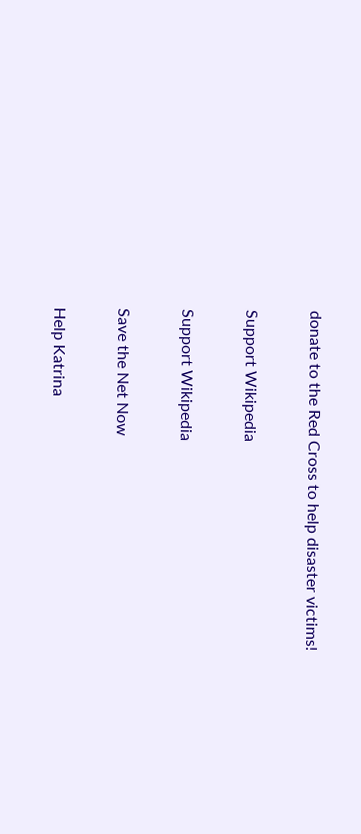donate to the Red Cross to help disaster victims!

Support Wikipedia

Support Wikipedia

Save the Net Now

Help Katrina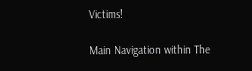Victims!

Main Navigation within The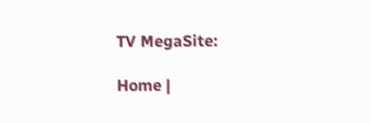TV MegaSite:

Home |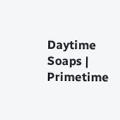Daytime Soaps | Primetime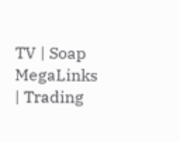TV | Soap MegaLinks | Trading